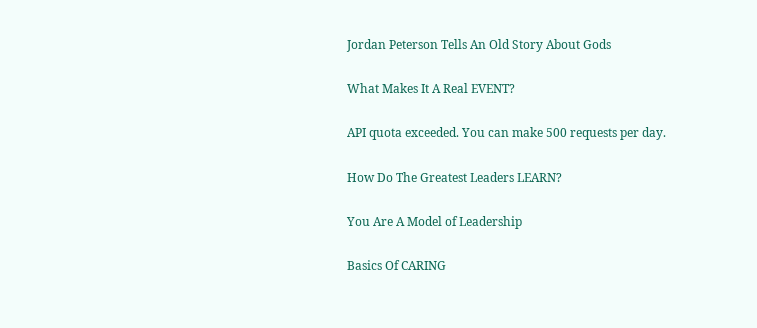Jordan Peterson Tells An Old Story About Gods

What Makes It A Real EVENT?

API quota exceeded. You can make 500 requests per day.

How Do The Greatest Leaders LEARN?

You Are A Model of Leadership

Basics Of CARING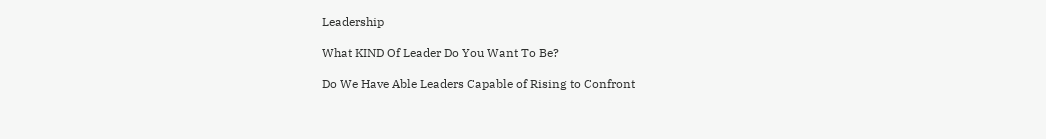Leadership

What KIND Of Leader Do You Want To Be?

Do We Have Able Leaders Capable of Rising to Confront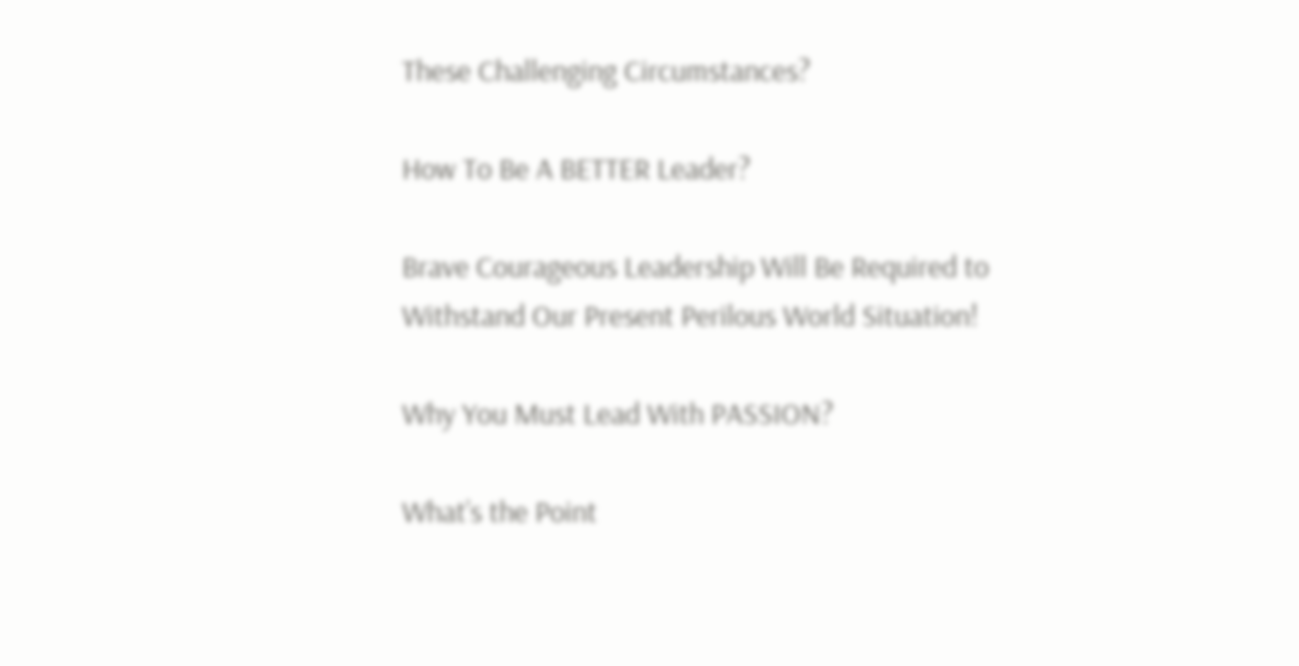These Challenging Circumstances?

How To Be A BETTER Leader?

Brave Courageous Leadership Will Be Required to Withstand Our Present Perilous World Situation!

Why You Must Lead With PASSION?

What’s the Point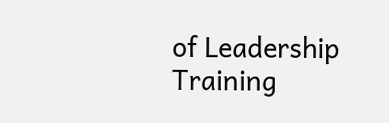of Leadership Training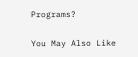Programs?

You May Also Like